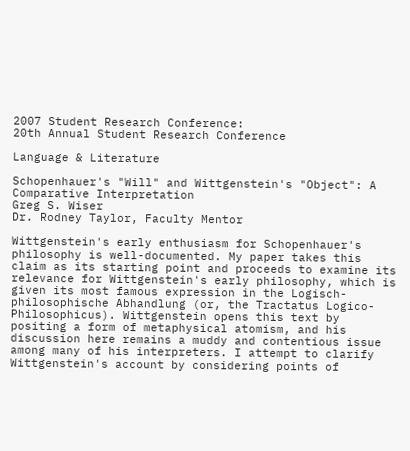2007 Student Research Conference:
20th Annual Student Research Conference

Language & Literature

Schopenhauer's "Will" and Wittgenstein's "Object": A Comparative Interpretation
Greg S. Wiser
Dr. Rodney Taylor, Faculty Mentor

Wittgenstein's early enthusiasm for Schopenhauer's philosophy is well-documented. My paper takes this claim as its starting point and proceeds to examine its relevance for Wittgenstein's early philosophy, which is given its most famous expression in the Logisch-philosophische Abhandlung (or, the Tractatus Logico-Philosophicus). Wittgenstein opens this text by positing a form of metaphysical atomism, and his discussion here remains a muddy and contentious issue among many of his interpreters. I attempt to clarify Wittgenstein's account by considering points of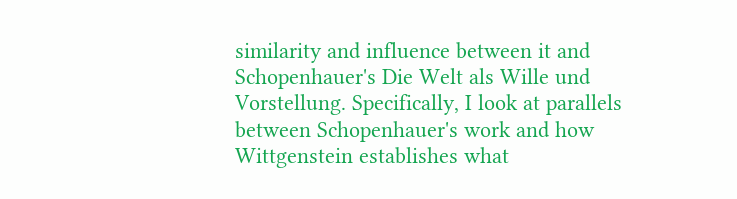similarity and influence between it and Schopenhauer's Die Welt als Wille und Vorstellung. Specifically, I look at parallels between Schopenhauer's work and how Wittgenstein establishes what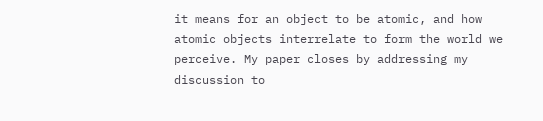it means for an object to be atomic, and how atomic objects interrelate to form the world we perceive. My paper closes by addressing my discussion to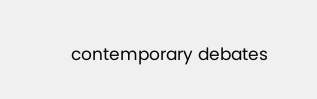contemporary debates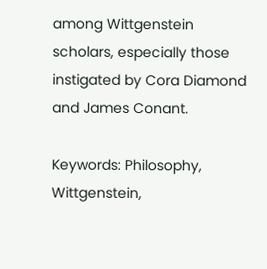among Wittgenstein scholars, especially those instigated by Cora Diamond and James Conant.

Keywords: Philosophy, Wittgenstein,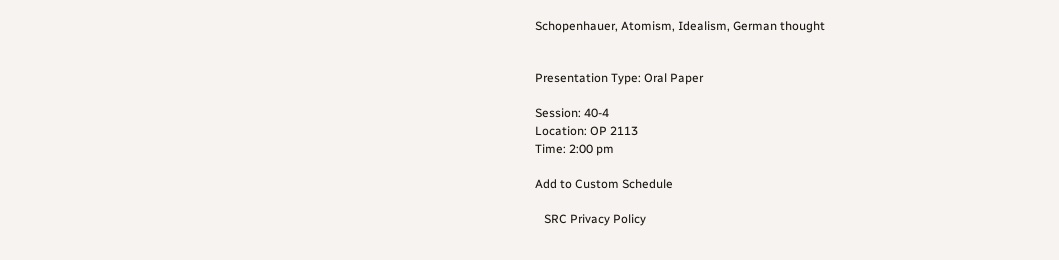Schopenhauer, Atomism, Idealism, German thought


Presentation Type: Oral Paper

Session: 40-4
Location: OP 2113
Time: 2:00 pm

Add to Custom Schedule

   SRC Privacy Policy